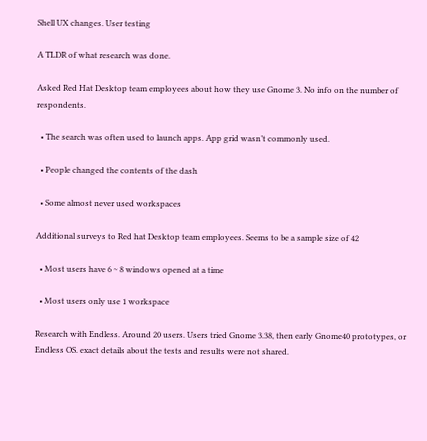Shell UX changes. User testing

A TLDR of what research was done.

Asked Red Hat Desktop team employees about how they use Gnome 3. No info on the number of respondents.

  • The search was often used to launch apps. App grid wasn’t commonly used.

  • People changed the contents of the dash

  • Some almost never used workspaces

Additional surveys to Red hat Desktop team employees. Seems to be a sample size of 42

  • Most users have 6 ~ 8 windows opened at a time

  • Most users only use 1 workspace

Research with Endless. Around 20 users. Users tried Gnome 3.38, then early Gnome40 prototypes, or Endless OS. exact details about the tests and results were not shared.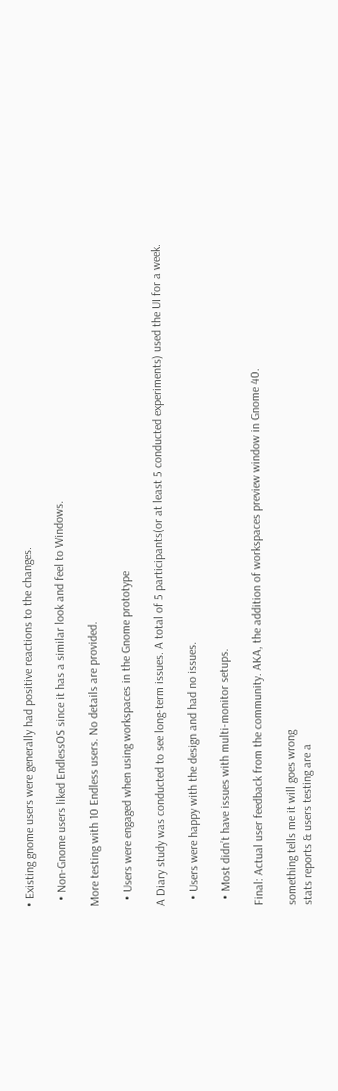• Existing gnome users were generally had positive reactions to the changes.

  • Non-Gnome users liked EndlessOS since it has a similar look and feel to Windows.

More testing with 10 Endless users. No details are provided.

  • Users were engaged when using workspaces in the Gnome prototype

A Diary study was conducted to see long-term issues. A total of 5 participants(or at least 5 conducted experiments) used the UI for a week.

  • Users were happy with the design and had no issues.

  • Most didn’t have issues with multi-monitor setups.

Final: Actual user feedback from the community. AKA, the addition of workspaces preview window in Gnome 40.

something tells me it will goes wrong
stats reports & users testing are a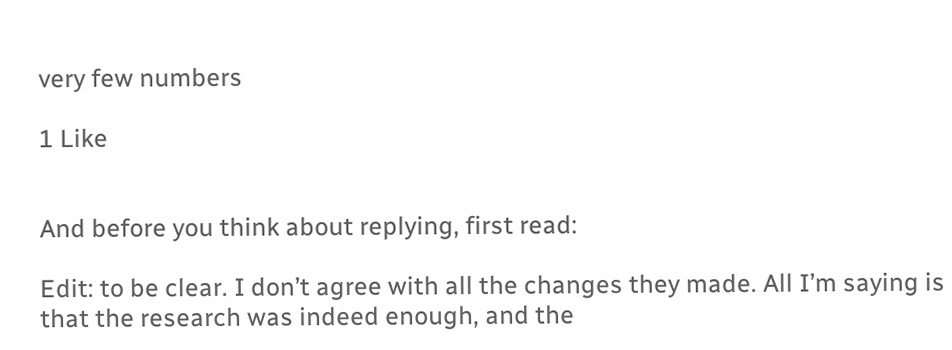very few numbers

1 Like


And before you think about replying, first read:

Edit: to be clear. I don’t agree with all the changes they made. All I’m saying is that the research was indeed enough, and the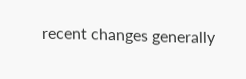recent changes generally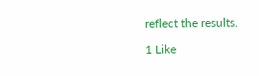reflect the results.

1 Like